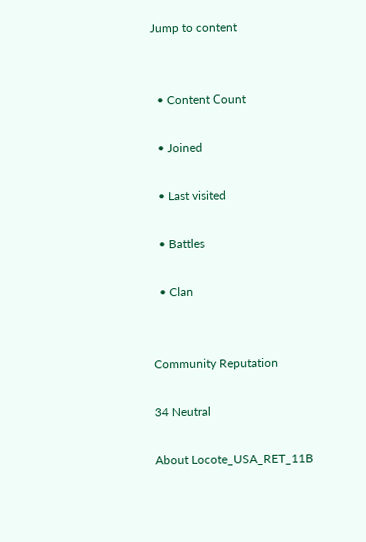Jump to content


  • Content Сount

  • Joined

  • Last visited

  • Battles

  • Clan


Community Reputation

34 Neutral

About Locote_USA_RET_11B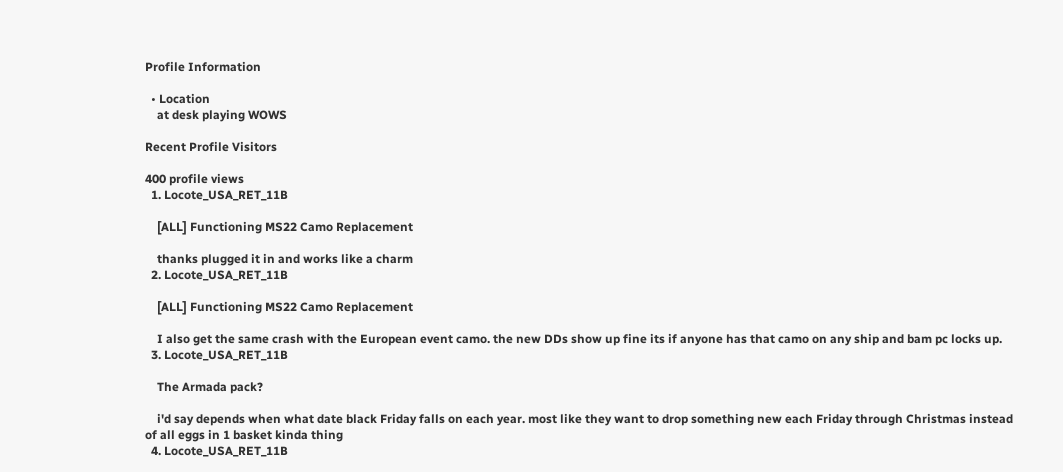Profile Information

  • Location
    at desk playing WOWS

Recent Profile Visitors

400 profile views
  1. Locote_USA_RET_11B

    [ALL] Functioning MS22 Camo Replacement

    thanks plugged it in and works like a charm
  2. Locote_USA_RET_11B

    [ALL] Functioning MS22 Camo Replacement

    I also get the same crash with the European event camo. the new DDs show up fine its if anyone has that camo on any ship and bam pc locks up.
  3. Locote_USA_RET_11B

    The Armada pack?

    i'd say depends when what date black Friday falls on each year. most like they want to drop something new each Friday through Christmas instead of all eggs in 1 basket kinda thing
  4. Locote_USA_RET_11B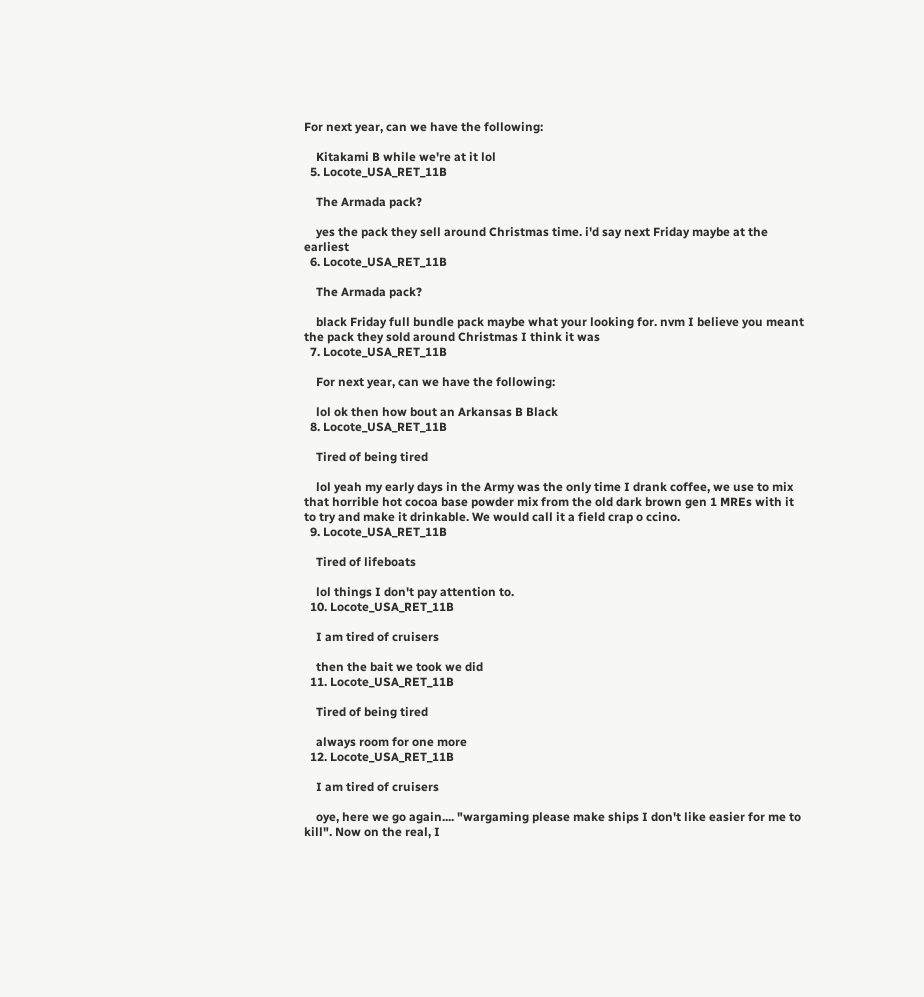For next year, can we have the following:

    Kitakami B while we're at it lol
  5. Locote_USA_RET_11B

    The Armada pack?

    yes the pack they sell around Christmas time. i'd say next Friday maybe at the earliest
  6. Locote_USA_RET_11B

    The Armada pack?

    black Friday full bundle pack maybe what your looking for. nvm I believe you meant the pack they sold around Christmas I think it was
  7. Locote_USA_RET_11B

    For next year, can we have the following:

    lol ok then how bout an Arkansas B Black
  8. Locote_USA_RET_11B

    Tired of being tired

    lol yeah my early days in the Army was the only time I drank coffee, we use to mix that horrible hot cocoa base powder mix from the old dark brown gen 1 MREs with it to try and make it drinkable. We would call it a field crap o ccino.
  9. Locote_USA_RET_11B

    Tired of lifeboats

    lol things I don't pay attention to.
  10. Locote_USA_RET_11B

    I am tired of cruisers

    then the bait we took we did
  11. Locote_USA_RET_11B

    Tired of being tired

    always room for one more
  12. Locote_USA_RET_11B

    I am tired of cruisers

    oye, here we go again.... "wargaming please make ships I don't like easier for me to kill". Now on the real, I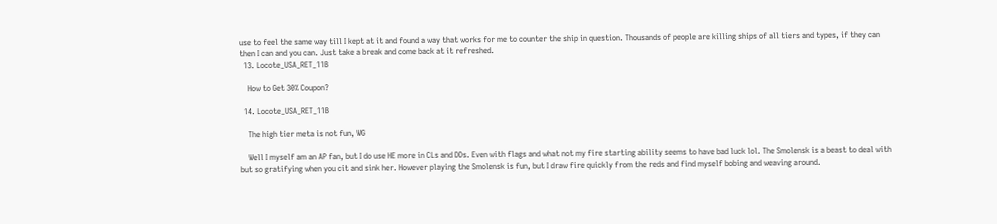use to feel the same way till I kept at it and found a way that works for me to counter the ship in question. Thousands of people are killing ships of all tiers and types, if they can then I can and you can. Just take a break and come back at it refreshed.
  13. Locote_USA_RET_11B

    How to Get 30% Coupon?

  14. Locote_USA_RET_11B

    The high tier meta is not fun, WG

    Well I myself am an AP fan, but I do use HE more in CLs and DDs. Even with flags and what not my fire starting ability seems to have bad luck lol. The Smolensk is a beast to deal with but so gratifying when you cit and sink her. However playing the Smolensk is fun, but I draw fire quickly from the reds and find myself bobing and weaving around.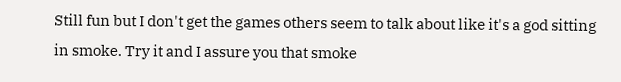Still fun but I don't get the games others seem to talk about like it's a god sitting in smoke. Try it and I assure you that smoke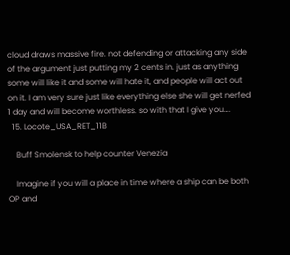cloud draws massive fire. not defending or attacking any side of the argument just putting my 2 cents in. just as anything some will like it and some will hate it, and people will act out on it. I am very sure just like everything else she will get nerfed 1 day and will become worthless. so with that I give you….
  15. Locote_USA_RET_11B

    Buff Smolensk to help counter Venezia

    Imagine if you will a place in time where a ship can be both OP and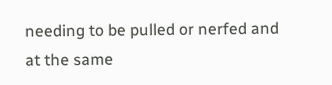needing to be pulled or nerfed and at the same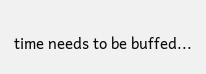time needs to be buffed...